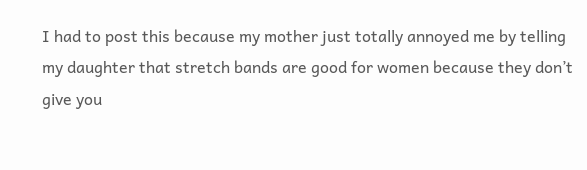I had to post this because my mother just totally annoyed me by telling my daughter that stretch bands are good for women because they don’t give you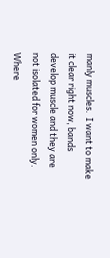manly muscles.  I want to make it clear right now, bands develop muscle and they are not isolated for women only.  Where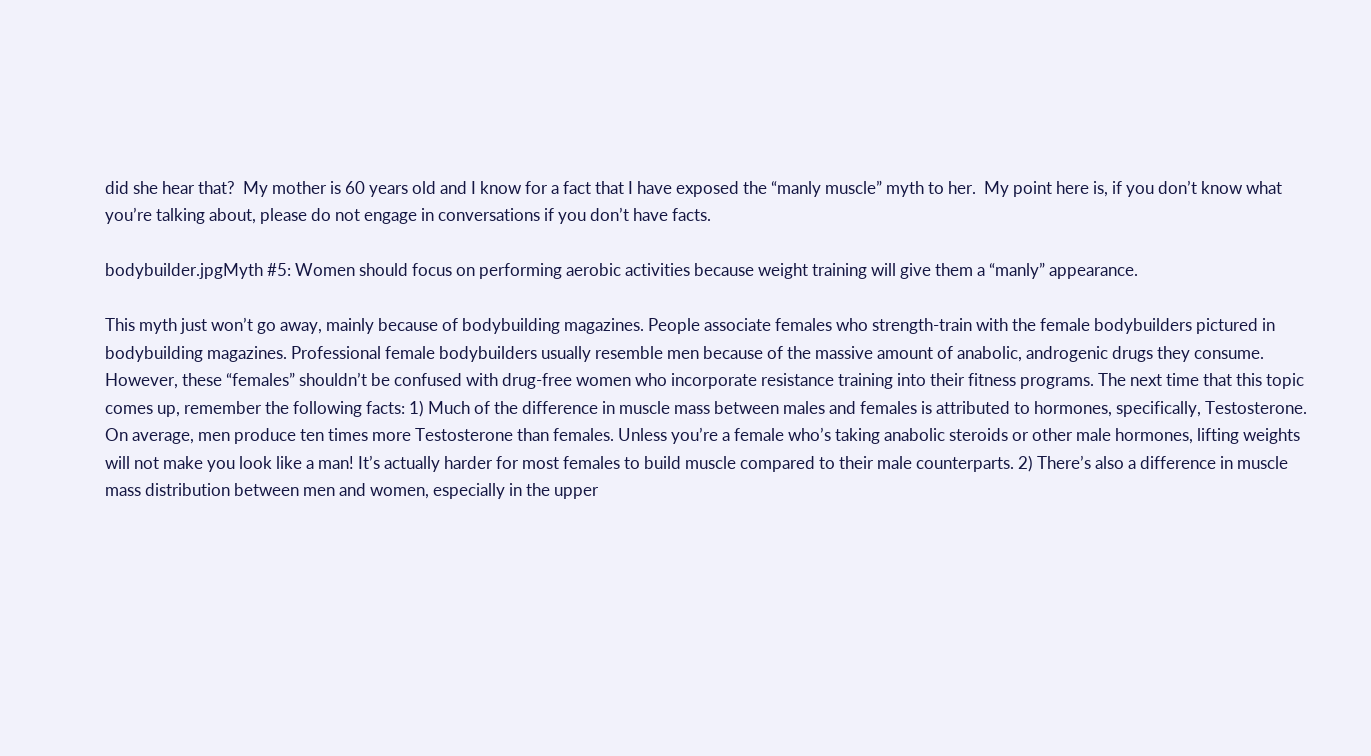did she hear that?  My mother is 60 years old and I know for a fact that I have exposed the “manly muscle” myth to her.  My point here is, if you don’t know what you’re talking about, please do not engage in conversations if you don’t have facts.

bodybuilder.jpgMyth #5: Women should focus on performing aerobic activities because weight training will give them a “manly” appearance.

This myth just won’t go away, mainly because of bodybuilding magazines. People associate females who strength-train with the female bodybuilders pictured in bodybuilding magazines. Professional female bodybuilders usually resemble men because of the massive amount of anabolic, androgenic drugs they consume. However, these “females” shouldn’t be confused with drug-free women who incorporate resistance training into their fitness programs. The next time that this topic comes up, remember the following facts: 1) Much of the difference in muscle mass between males and females is attributed to hormones, specifically, Testosterone. On average, men produce ten times more Testosterone than females. Unless you’re a female who’s taking anabolic steroids or other male hormones, lifting weights will not make you look like a man! It’s actually harder for most females to build muscle compared to their male counterparts. 2) There’s also a difference in muscle mass distribution between men and women, especially in the upper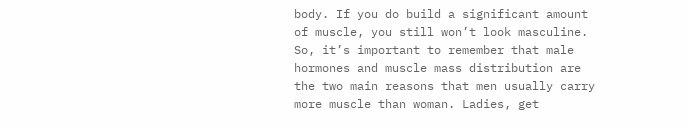body. If you do build a significant amount of muscle, you still won’t look masculine. So, it’s important to remember that male hormones and muscle mass distribution are the two main reasons that men usually carry more muscle than woman. Ladies, get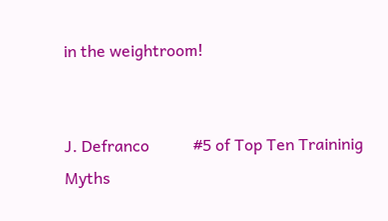in the weightroom!


J. Defranco           #5 of Top Ten Traininig Myths